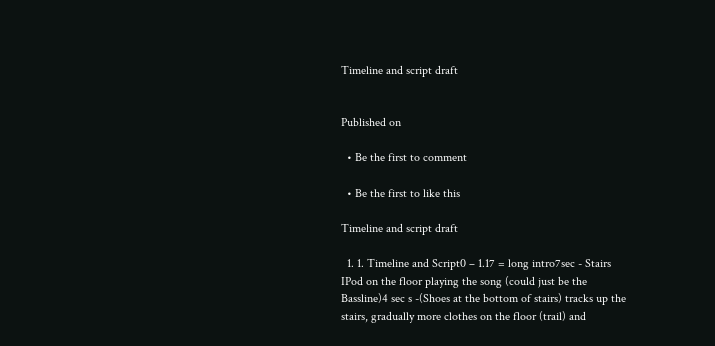Timeline and script draft


Published on

  • Be the first to comment

  • Be the first to like this

Timeline and script draft

  1. 1. Timeline and Script0 – 1.17 = long intro7sec - Stairs IPod on the floor playing the song (could just be the Bassline)4 sec s -(Shoes at the bottom of stairs) tracks up the stairs, gradually more clothes on the floor (trail) and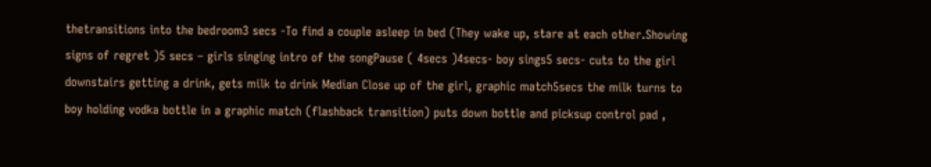thetransitions into the bedroom3 secs -To find a couple asleep in bed (They wake up, stare at each other.Showing signs of regret )5 secs – girls singing intro of the songPause ( 4secs )4secs- boy sings5 secs- cuts to the girl downstairs getting a drink, gets milk to drink Median Close up of the girl, graphic match5secs the milk turns to boy holding vodka bottle in a graphic match (flashback transition) puts down bottle and picksup control pad ,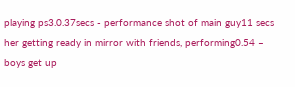playing ps3.0.37secs - performance shot of main guy11 secs her getting ready in mirror with friends, performing0.54 – boys get up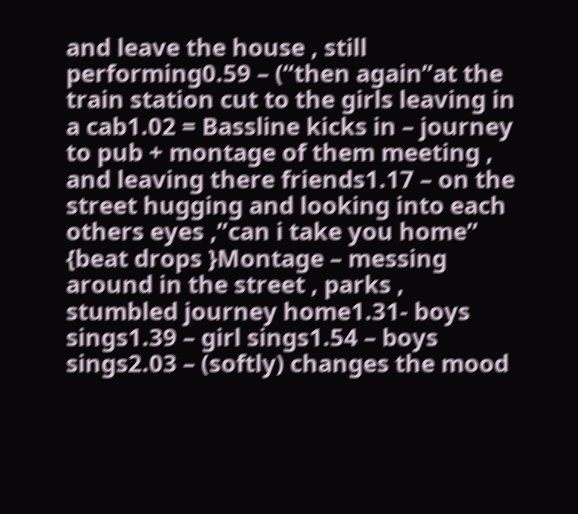and leave the house , still performing0.59 – (“then again”at the train station cut to the girls leaving in a cab1.02 = Bassline kicks in – journey to pub + montage of them meeting , and leaving there friends1.17 – on the street hugging and looking into each others eyes ,”can i take you home” {beat drops }Montage – messing around in the street , parks , stumbled journey home1.31- boys sings1.39 – girl sings1.54 – boys sings2.03 – (softly) changes the mood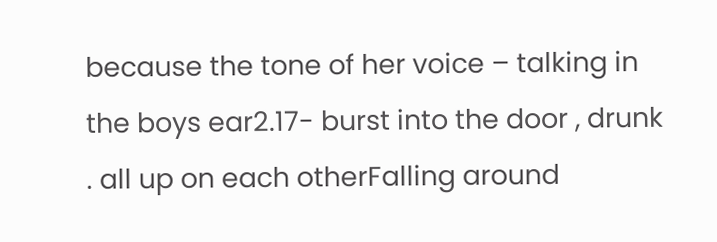because the tone of her voice – talking in the boys ear2.17- burst into the door , drunk . all up on each otherFalling around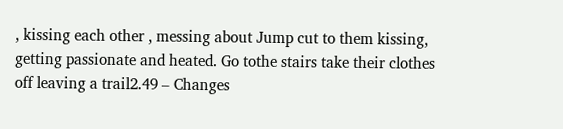, kissing each other , messing about Jump cut to them kissing, getting passionate and heated. Go tothe stairs take their clothes off leaving a trail2.49 – Changes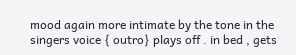mood again more intimate by the tone in the singers voice { outro} plays off . in bed , gets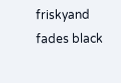friskyand fades black